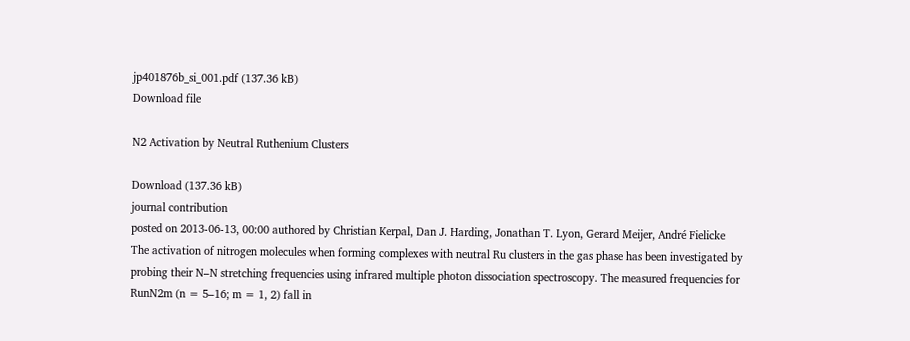jp401876b_si_001.pdf (137.36 kB)
Download file

N2 Activation by Neutral Ruthenium Clusters

Download (137.36 kB)
journal contribution
posted on 2013-06-13, 00:00 authored by Christian Kerpal, Dan J. Harding, Jonathan T. Lyon, Gerard Meijer, André Fielicke
The activation of nitrogen molecules when forming complexes with neutral Ru clusters in the gas phase has been investigated by probing their N–N stretching frequencies using infrared multiple photon dissociation spectroscopy. The measured frequencies for RunN2m (n = 5–16; m = 1, 2) fall in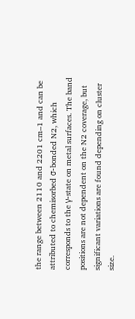the range between 2110 and 2201 cm–1 and can be attributed to chemisorbed σ-bonded N2, which corresponds to the γ-state on metal surfaces. The band positions are not dependent on the N2 coverage, but significant variations are found depending on cluster size.